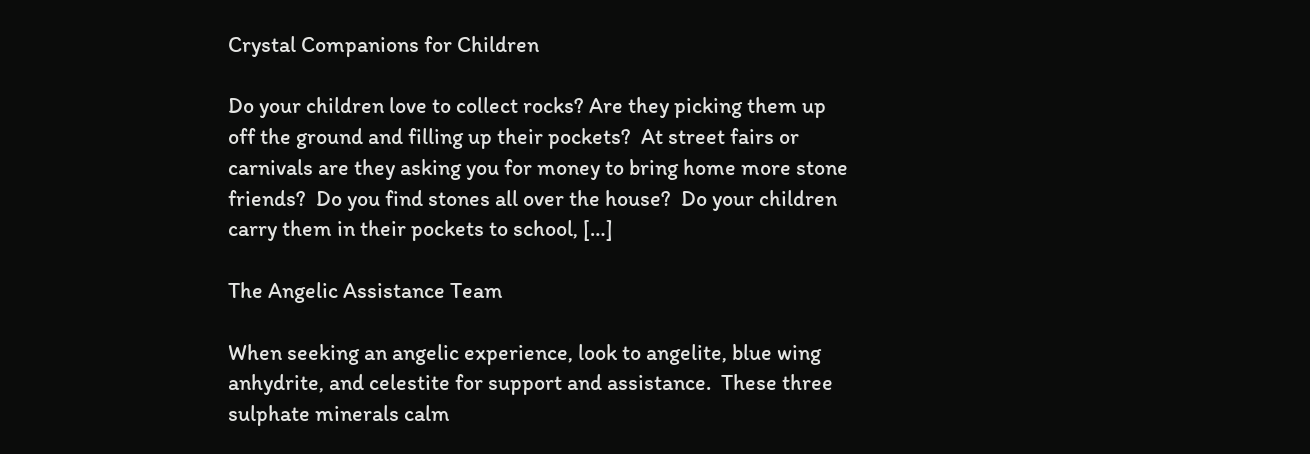Crystal Companions for Children

Do your children love to collect rocks? Are they picking them up off the ground and filling up their pockets?  At street fairs or carnivals are they asking you for money to bring home more stone friends?  Do you find stones all over the house?  Do your children carry them in their pockets to school, […]

The Angelic Assistance Team

When seeking an angelic experience, look to angelite, blue wing anhydrite, and celestite for support and assistance.  These three sulphate minerals calm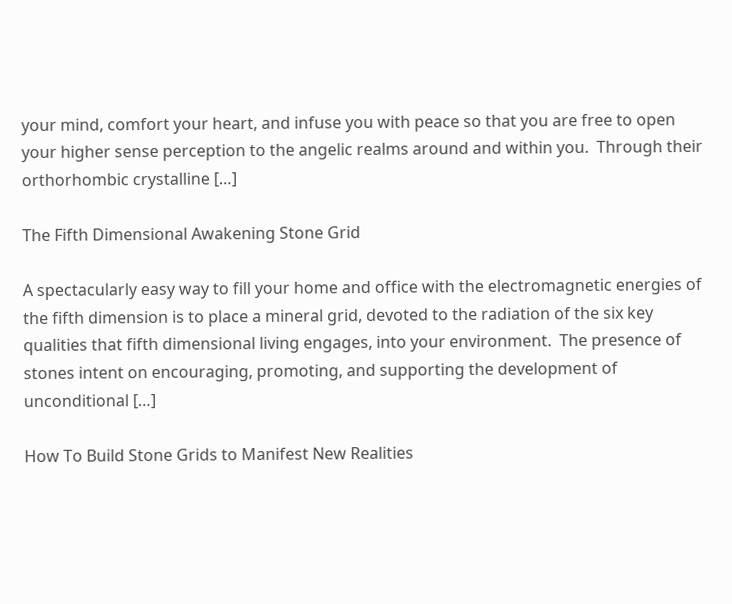your mind, comfort your heart, and infuse you with peace so that you are free to open your higher sense perception to the angelic realms around and within you.  Through their orthorhombic crystalline […]

The Fifth Dimensional Awakening Stone Grid

A spectacularly easy way to fill your home and office with the electromagnetic energies of the fifth dimension is to place a mineral grid, devoted to the radiation of the six key qualities that fifth dimensional living engages, into your environment.  The presence of stones intent on encouraging, promoting, and supporting the development of unconditional […]

How To Build Stone Grids to Manifest New Realities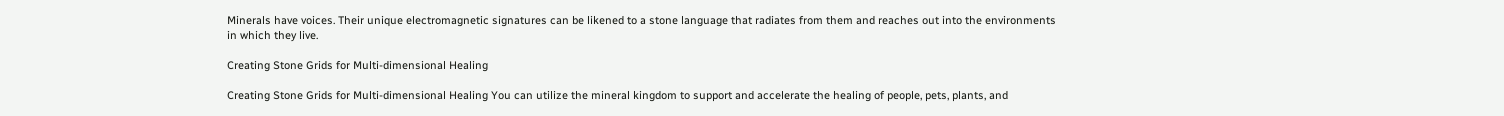Minerals have voices. Their unique electromagnetic signatures can be likened to a stone language that radiates from them and reaches out into the environments in which they live.

Creating Stone Grids for Multi-dimensional Healing

Creating Stone Grids for Multi-dimensional Healing You can utilize the mineral kingdom to support and accelerate the healing of people, pets, plants, and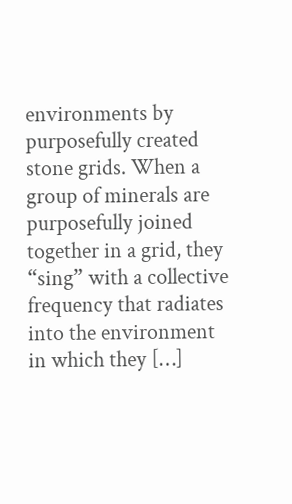environments by purposefully created stone grids. When a group of minerals are purposefully joined together in a grid, they “sing” with a collective frequency that radiates into the environment in which they […]